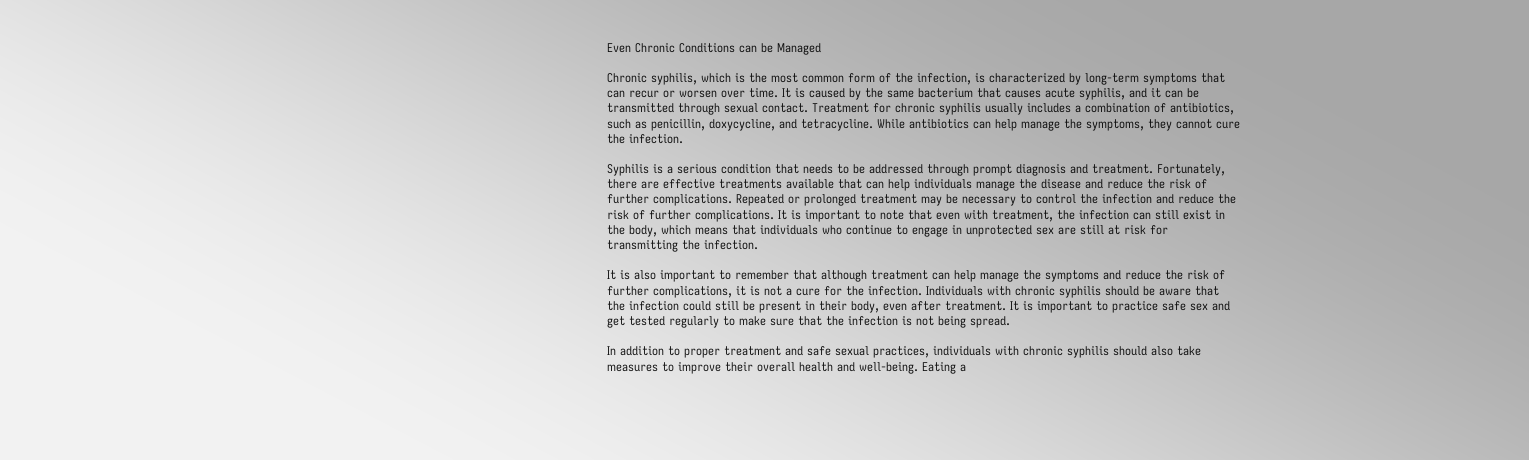Even Chronic Conditions can be Managed

Chronic syphilis, which is the most common form of the infection, is characterized by long-term symptoms that can recur or worsen over time. It is caused by the same bacterium that causes acute syphilis, and it can be transmitted through sexual contact. Treatment for chronic syphilis usually includes a combination of antibiotics, such as penicillin, doxycycline, and tetracycline. While antibiotics can help manage the symptoms, they cannot cure the infection.

Syphilis is a serious condition that needs to be addressed through prompt diagnosis and treatment. Fortunately, there are effective treatments available that can help individuals manage the disease and reduce the risk of further complications. Repeated or prolonged treatment may be necessary to control the infection and reduce the risk of further complications. It is important to note that even with treatment, the infection can still exist in the body, which means that individuals who continue to engage in unprotected sex are still at risk for transmitting the infection.

It is also important to remember that although treatment can help manage the symptoms and reduce the risk of further complications, it is not a cure for the infection. Individuals with chronic syphilis should be aware that the infection could still be present in their body, even after treatment. It is important to practice safe sex and get tested regularly to make sure that the infection is not being spread.

In addition to proper treatment and safe sexual practices, individuals with chronic syphilis should also take measures to improve their overall health and well-being. Eating a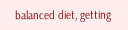balanced diet, getting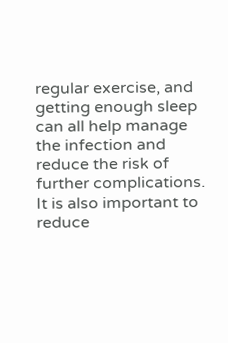regular exercise, and getting enough sleep can all help manage the infection and reduce the risk of further complications. It is also important to reduce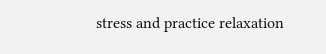stress and practice relaxation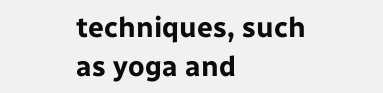techniques, such as yoga and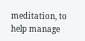meditation, to help manage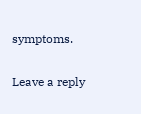symptoms.

Leave a reply